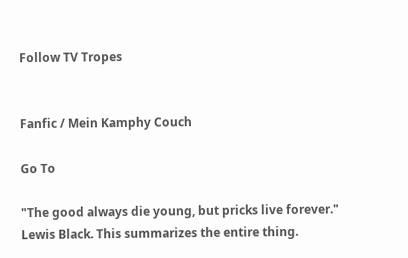Follow TV Tropes


Fanfic / Mein Kamphy Couch

Go To

"The good always die young, but pricks live forever."
Lewis Black. This summarizes the entire thing.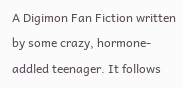A Digimon Fan Fiction written by some crazy, hormone-addled teenager. It follows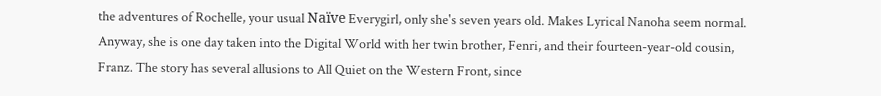the adventures of Rochelle, your usual Naïve Everygirl, only she's seven years old. Makes Lyrical Nanoha seem normal. Anyway, she is one day taken into the Digital World with her twin brother, Fenri, and their fourteen-year-old cousin, Franz. The story has several allusions to All Quiet on the Western Front, since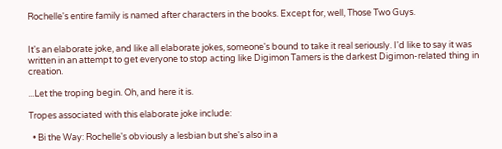Rochelle's entire family is named after characters in the books. Except for, well, Those Two Guys.


It's an elaborate joke, and like all elaborate jokes, someone's bound to take it real seriously. I'd like to say it was written in an attempt to get everyone to stop acting like Digimon Tamers is the darkest Digimon-related thing in creation.

...Let the troping begin. Oh, and here it is.

Tropes associated with this elaborate joke include:

  • Bi the Way: Rochelle's obviously a lesbian but she's also in a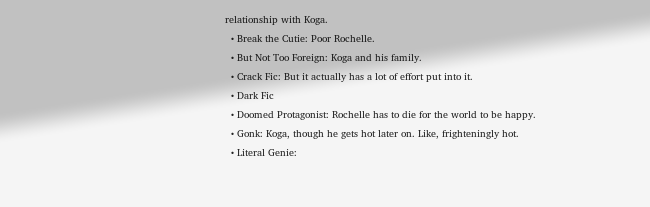relationship with Koga.
  • Break the Cutie: Poor Rochelle.
  • But Not Too Foreign: Koga and his family.
  • Crack Fic: But it actually has a lot of effort put into it.
  • Dark Fic
  • Doomed Protagonist: Rochelle has to die for the world to be happy.
  • Gonk: Koga, though he gets hot later on. Like, frighteningly hot.
  • Literal Genie: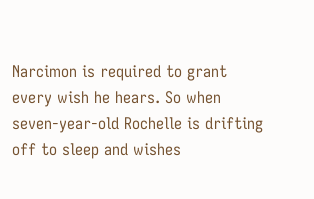Narcimon is required to grant every wish he hears. So when seven-year-old Rochelle is drifting off to sleep and wishes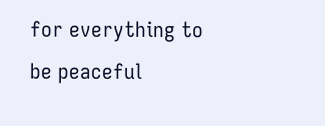for everything to be peaceful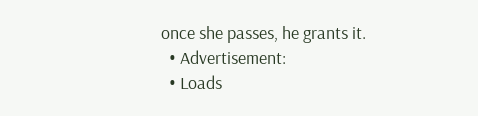once she passes, he grants it.
  • Advertisement:
  • Loads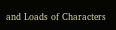and Loads of Characters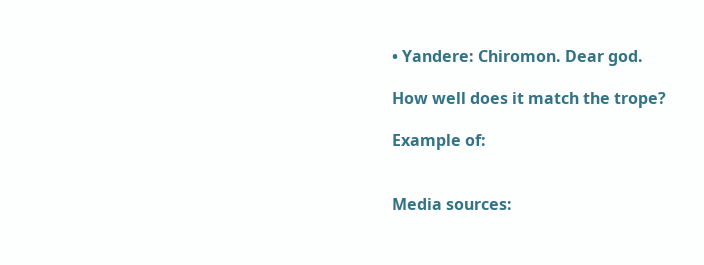• Yandere: Chiromon. Dear god.

How well does it match the trope?

Example of:


Media sources: